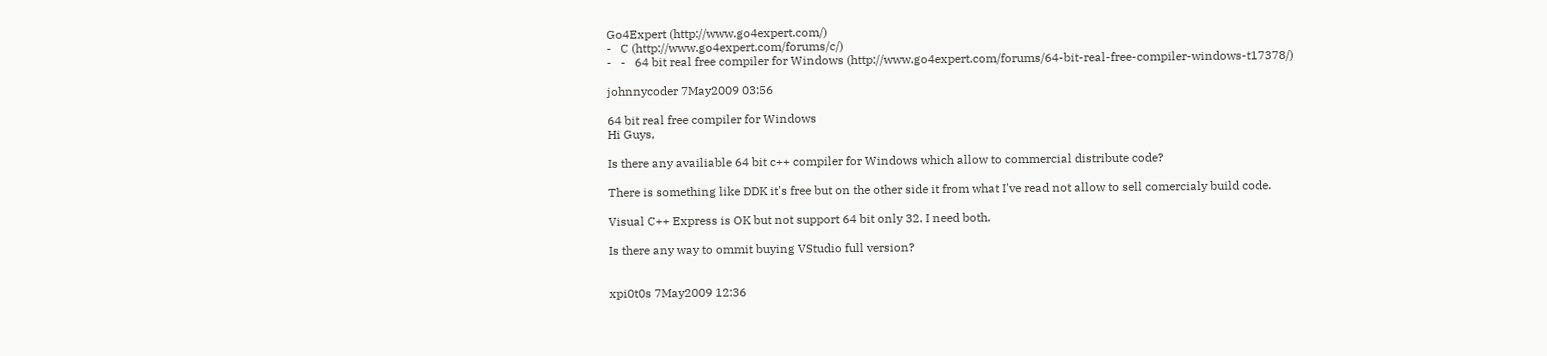Go4Expert (http://www.go4expert.com/)
-   C (http://www.go4expert.com/forums/c/)
-   -   64 bit real free compiler for Windows (http://www.go4expert.com/forums/64-bit-real-free-compiler-windows-t17378/)

johnnycoder 7May2009 03:56

64 bit real free compiler for Windows
Hi Guys,

Is there any availiable 64 bit c++ compiler for Windows which allow to commercial distribute code?

There is something like DDK it's free but on the other side it from what I've read not allow to sell comercialy build code.

Visual C++ Express is OK but not support 64 bit only 32. I need both.

Is there any way to ommit buying VStudio full version?


xpi0t0s 7May2009 12:36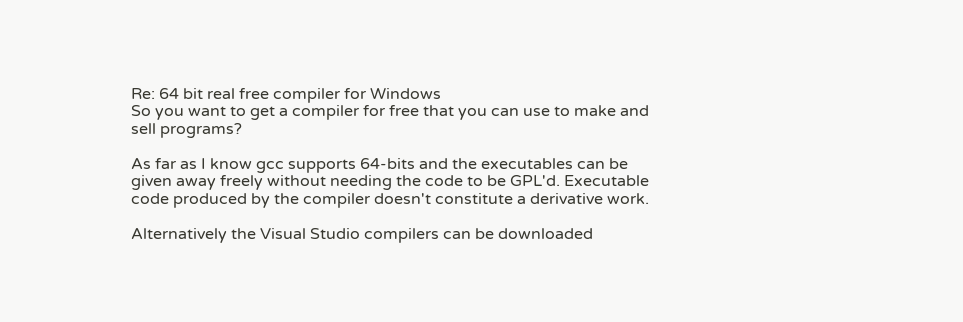Re: 64 bit real free compiler for Windows
So you want to get a compiler for free that you can use to make and sell programs?

As far as I know gcc supports 64-bits and the executables can be given away freely without needing the code to be GPL'd. Executable code produced by the compiler doesn't constitute a derivative work.

Alternatively the Visual Studio compilers can be downloaded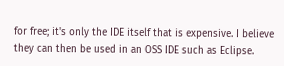for free; it's only the IDE itself that is expensive. I believe they can then be used in an OSS IDE such as Eclipse.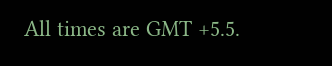All times are GMT +5.5.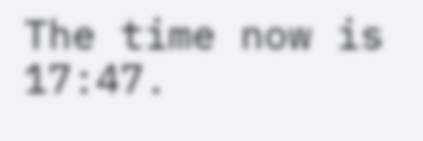The time now is 17:47.